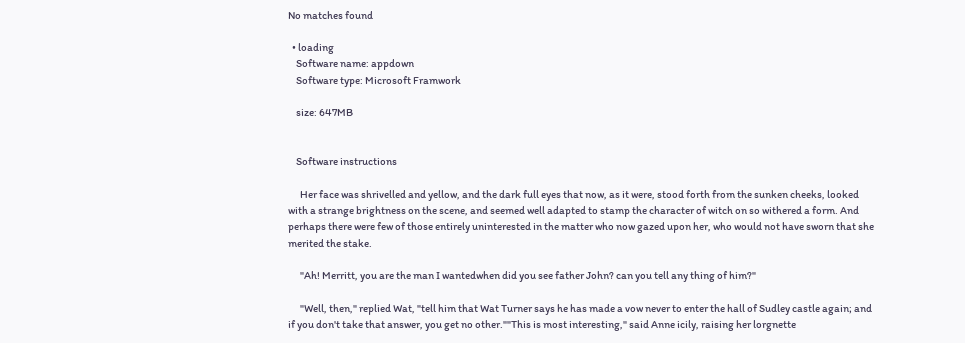No matches found

  • loading
    Software name: appdown
    Software type: Microsoft Framwork

    size: 647MB


    Software instructions

      Her face was shrivelled and yellow, and the dark full eyes that now, as it were, stood forth from the sunken cheeks, looked with a strange brightness on the scene, and seemed well adapted to stamp the character of witch on so withered a form. And perhaps there were few of those entirely uninterested in the matter who now gazed upon her, who would not have sworn that she merited the stake.

      "Ah! Merritt, you are the man I wantedwhen did you see father John? can you tell any thing of him?"

      "Well, then," replied Wat, "tell him that Wat Turner says he has made a vow never to enter the hall of Sudley castle again; and if you don't take that answer, you get no other.""This is most interesting," said Anne icily, raising her lorgnette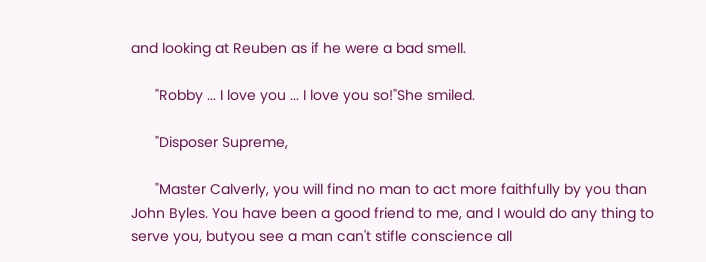and looking at Reuben as if he were a bad smell.

      "Robby ... I love you ... I love you so!"She smiled.

      "Disposer Supreme,

      "Master Calverly, you will find no man to act more faithfully by you than John Byles. You have been a good friend to me, and I would do any thing to serve you, butyou see a man can't stifle conscience all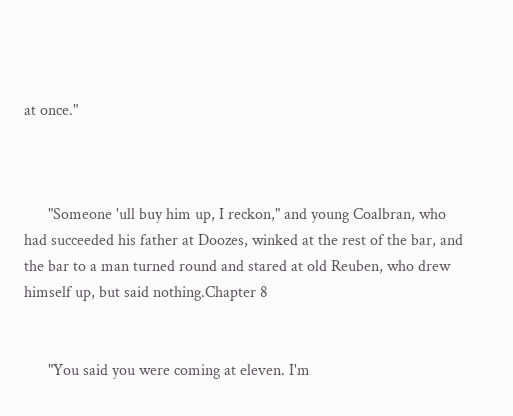at once."



      "Someone 'ull buy him up, I reckon," and young Coalbran, who had succeeded his father at Doozes, winked at the rest of the bar, and the bar to a man turned round and stared at old Reuben, who drew himself up, but said nothing.Chapter 8


      "You said you were coming at eleven. I'm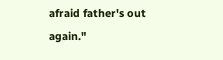afraid father's out again."